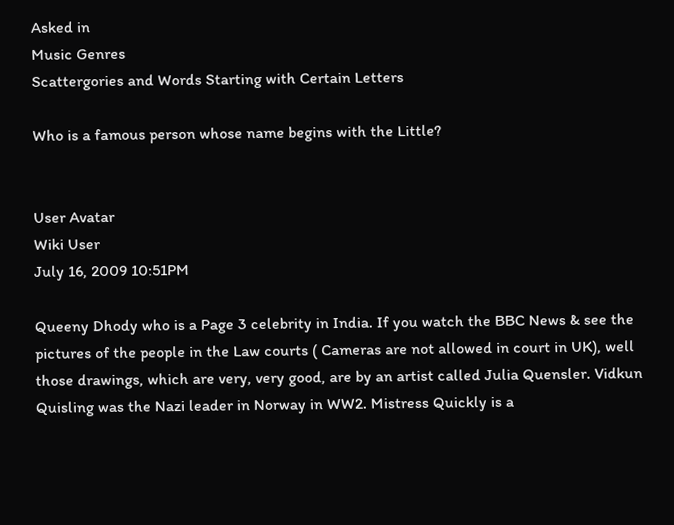Asked in
Music Genres
Scattergories and Words Starting with Certain Letters

Who is a famous person whose name begins with the Little?


User Avatar
Wiki User
July 16, 2009 10:51PM

Queeny Dhody who is a Page 3 celebrity in India. If you watch the BBC News & see the pictures of the people in the Law courts ( Cameras are not allowed in court in UK), well those drawings, which are very, very good, are by an artist called Julia Quensler. Vidkun Quisling was the Nazi leader in Norway in WW2. Mistress Quickly is a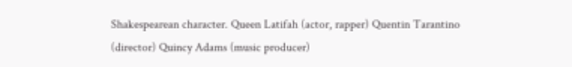Shakespearean character. Queen Latifah (actor, rapper) Quentin Tarantino (director) Quincy Adams (music producer)